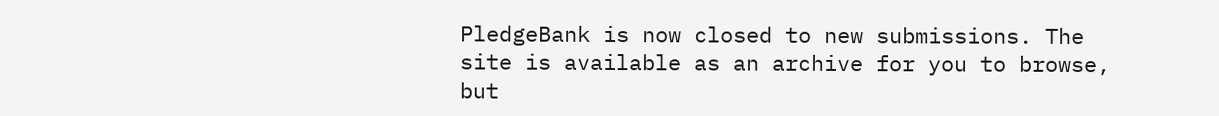PledgeBank is now closed to new submissions. The site is available as an archive for you to browse, but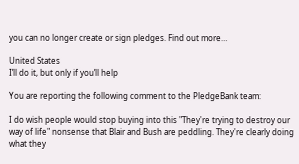you can no longer create or sign pledges. Find out more…

United States
I’ll do it, but only if you’ll help

You are reporting the following comment to the PledgeBank team:

I do wish people would stop buying into this "They're trying to destroy our way of life" nonsense that Blair and Bush are peddling. They're clearly doing what they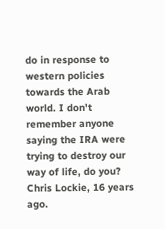do in response to western policies towards the Arab world. I don't remember anyone saying the IRA were trying to destroy our way of life, do you?
Chris Lockie, 16 years ago.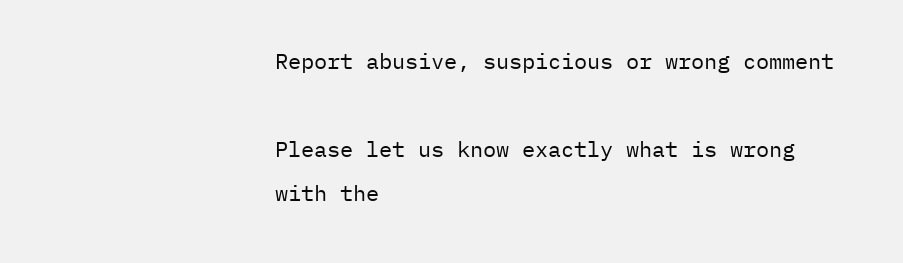Report abusive, suspicious or wrong comment

Please let us know exactly what is wrong with the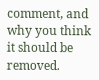comment, and why you think it should be removed.